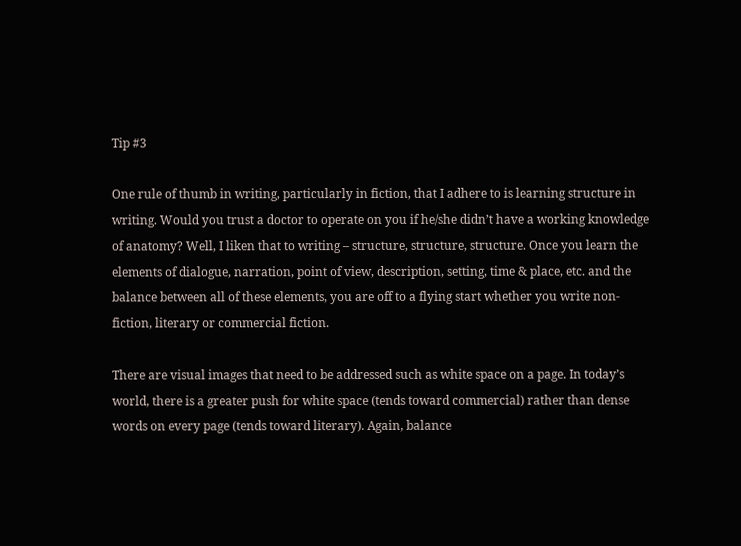Tip #3

One rule of thumb in writing, particularly in fiction, that I adhere to is learning structure in writing. Would you trust a doctor to operate on you if he/she didn’t have a working knowledge of anatomy? Well, I liken that to writing – structure, structure, structure. Once you learn the elements of dialogue, narration, point of view, description, setting, time & place, etc. and the balance between all of these elements, you are off to a flying start whether you write non-fiction, literary or commercial fiction.

There are visual images that need to be addressed such as white space on a page. In today’s world, there is a greater push for white space (tends toward commercial) rather than dense words on every page (tends toward literary). Again, balance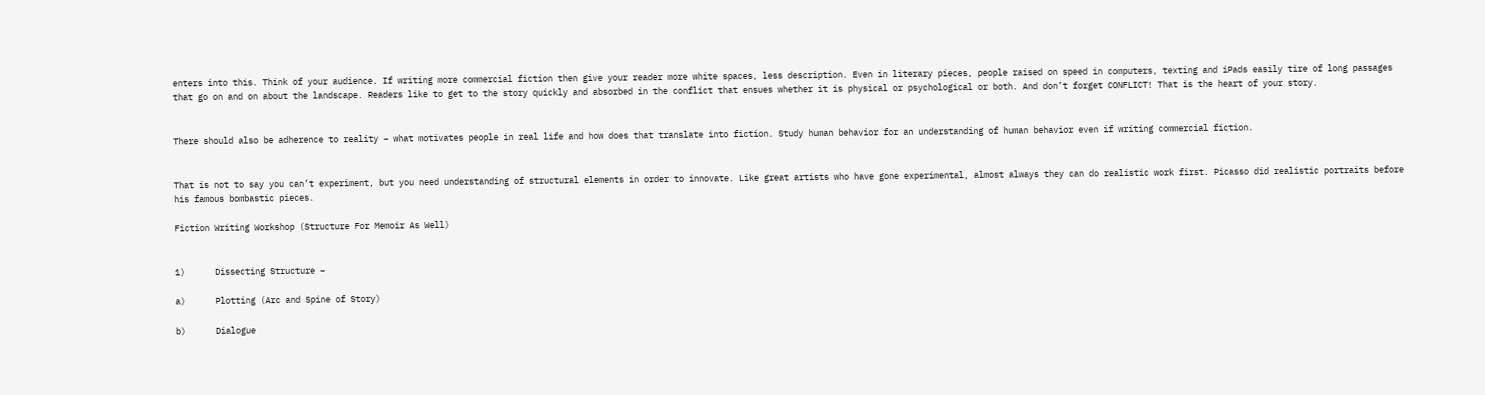enters into this. Think of your audience. If writing more commercial fiction then give your reader more white spaces, less description. Even in literary pieces, people raised on speed in computers, texting and iPads easily tire of long passages that go on and on about the landscape. Readers like to get to the story quickly and absorbed in the conflict that ensues whether it is physical or psychological or both. And don’t forget CONFLICT! That is the heart of your story.


There should also be adherence to reality – what motivates people in real life and how does that translate into fiction. Study human behavior for an understanding of human behavior even if writing commercial fiction.


That is not to say you can’t experiment, but you need understanding of structural elements in order to innovate. Like great artists who have gone experimental, almost always they can do realistic work first. Picasso did realistic portraits before his famous bombastic pieces.

Fiction Writing Workshop (Structure For Memoir As Well)


1)      Dissecting Structure –

a)      Plotting (Arc and Spine of Story)

b)      Dialogue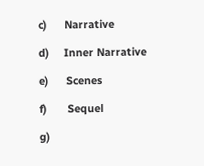c)      Narrative

d)     Inner Narrative

e)      Scenes

f)       Sequel

g)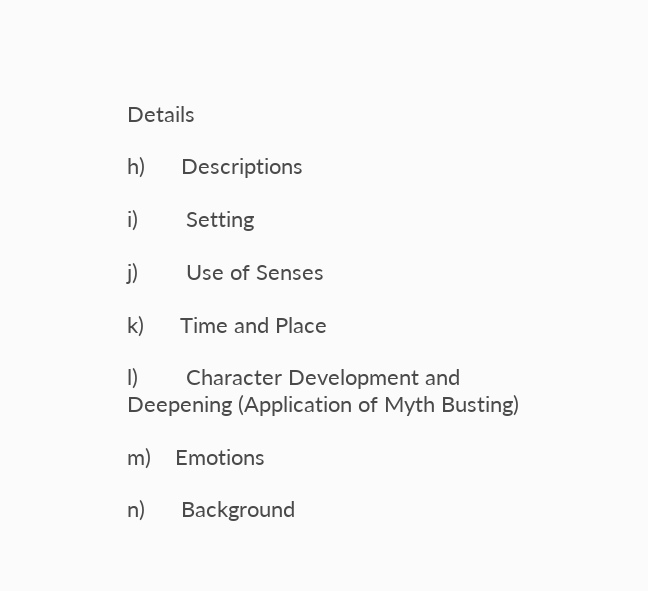Details

h)      Descriptions

i)        Setting

j)        Use of Senses

k)      Time and Place

l)        Character Development and Deepening (Application of Myth Busting)

m)    Emotions

n)      Background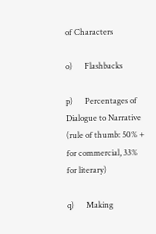of Characters

o)      Flashbacks

p)      Percentages of Dialogue to Narrative (rule of thumb: 50% + for commercial, 33% for literary)

q)      Making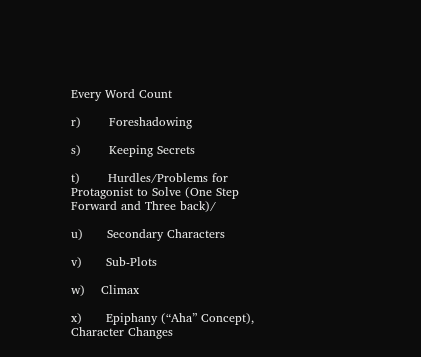Every Word Count

r)       Foreshadowing

s)       Keeping Secrets

t)       Hurdles/Problems for Protagonist to Solve (One Step Forward and Three back)/

u)      Secondary Characters

v)      Sub-Plots

w)    Climax

x)      Epiphany (“Aha” Concept), Character Changes